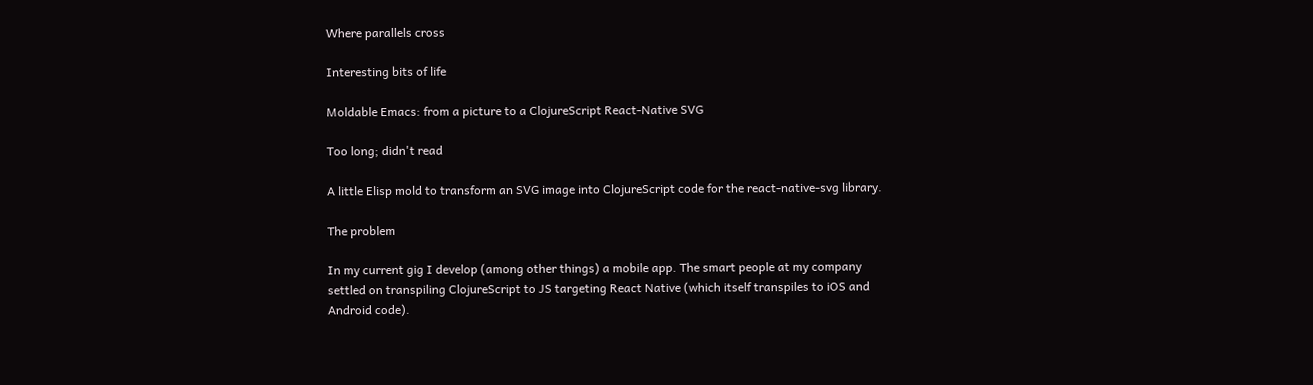Where parallels cross

Interesting bits of life

Moldable Emacs: from a picture to a ClojureScript React-Native SVG

Too long; didn't read

A little Elisp mold to transform an SVG image into ClojureScript code for the react-native-svg library.

The problem

In my current gig I develop (among other things) a mobile app. The smart people at my company settled on transpiling ClojureScript to JS targeting React Native (which itself transpiles to iOS and Android code).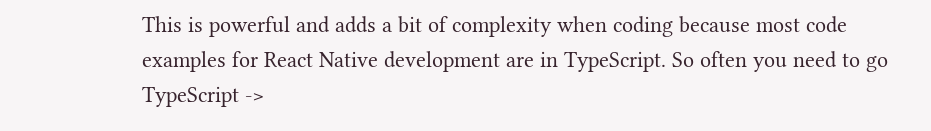This is powerful and adds a bit of complexity when coding because most code examples for React Native development are in TypeScript. So often you need to go TypeScript ->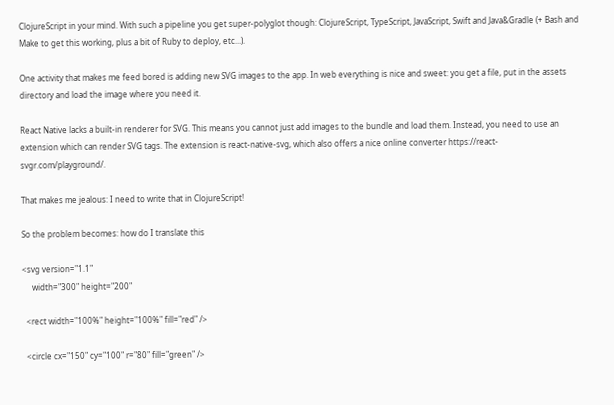ClojureScript in your mind. With such a pipeline you get super-polyglot though: ClojureScript, TypeScript, JavaScript, Swift and Java&Gradle (+ Bash and Make to get this working, plus a bit of Ruby to deploy, etc...).

One activity that makes me feed bored is adding new SVG images to the app. In web everything is nice and sweet: you get a file, put in the assets directory and load the image where you need it.

React Native lacks a built-in renderer for SVG. This means you cannot just add images to the bundle and load them. Instead, you need to use an extension which can render SVG tags. The extension is react-native-svg, which also offers a nice online converter https://react-svgr.com/playground/.

That makes me jealous: I need to write that in ClojureScript!

So the problem becomes: how do I translate this

<svg version="1.1"
     width="300" height="200"

  <rect width="100%" height="100%" fill="red" />

  <circle cx="150" cy="100" r="80" fill="green" />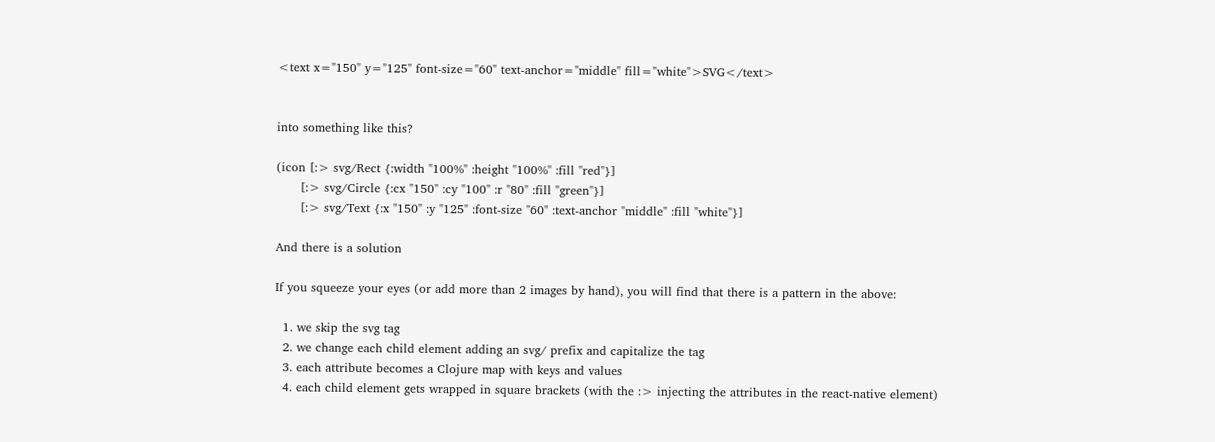<text x="150" y="125" font-size="60" text-anchor="middle" fill="white">SVG</text>


into something like this?

(icon [:> svg/Rect {:width "100%" :height "100%" :fill "red"}]
      [:> svg/Circle {:cx "150" :cy "100" :r "80" :fill "green"}]
      [:> svg/Text {:x "150" :y "125" :font-size "60" :text-anchor "middle" :fill "white"}]

And there is a solution

If you squeeze your eyes (or add more than 2 images by hand), you will find that there is a pattern in the above:

  1. we skip the svg tag
  2. we change each child element adding an svg/ prefix and capitalize the tag
  3. each attribute becomes a Clojure map with keys and values
  4. each child element gets wrapped in square brackets (with the :> injecting the attributes in the react-native element)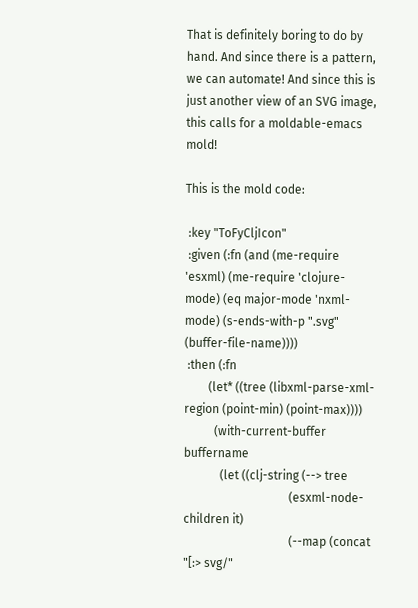That is definitely boring to do by hand. And since there is a pattern, we can automate! And since this is just another view of an SVG image, this calls for a moldable-emacs mold!

This is the mold code:

 :key "ToFyCljIcon"
 :given (:fn (and (me-require 'esxml) (me-require 'clojure-mode) (eq major-mode 'nxml-mode) (s-ends-with-p ".svg" (buffer-file-name))))
 :then (:fn
        (let* ((tree (libxml-parse-xml-region (point-min) (point-max))))
          (with-current-buffer buffername
            (let ((clj-string (--> tree
                                   (esxml-node-children it)
                                   (--map (concat "[:> svg/"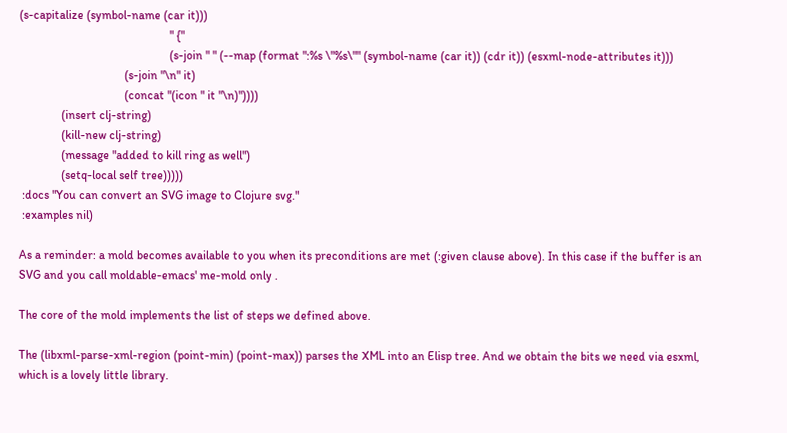(s-capitalize (symbol-name (car it)))
                                                  " {"
                                                  (s-join " " (--map (format ":%s \"%s\"" (symbol-name (car it)) (cdr it)) (esxml-node-attributes it)))
                                   (s-join "\n" it)
                                   (concat "(icon " it "\n)"))))
              (insert clj-string)
              (kill-new clj-string)
              (message "added to kill ring as well")
              (setq-local self tree)))))
 :docs "You can convert an SVG image to Clojure svg."
 :examples nil)

As a reminder: a mold becomes available to you when its preconditions are met (:given clause above). In this case if the buffer is an SVG and you call moldable-emacs' me-mold only .

The core of the mold implements the list of steps we defined above.

The (libxml-parse-xml-region (point-min) (point-max)) parses the XML into an Elisp tree. And we obtain the bits we need via esxml, which is a lovely little library.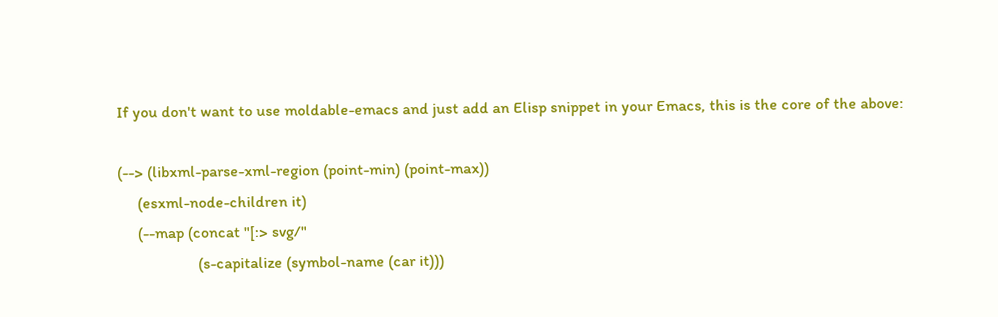If you don't want to use moldable-emacs and just add an Elisp snippet in your Emacs, this is the core of the above:

(--> (libxml-parse-xml-region (point-min) (point-max))
     (esxml-node-children it)
     (--map (concat "[:> svg/"
                    (s-capitalize (symbol-name (car it)))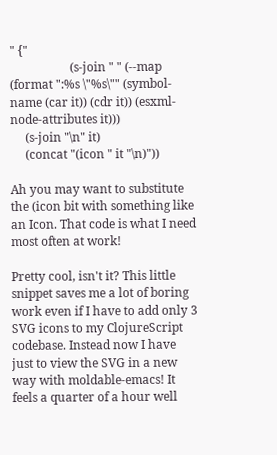" {"
                    (s-join " " (--map (format ":%s \"%s\"" (symbol-name (car it)) (cdr it)) (esxml-node-attributes it)))
     (s-join "\n" it)
     (concat "(icon " it "\n)"))

Ah you may want to substitute the (icon bit with something like an Icon. That code is what I need most often at work!

Pretty cool, isn't it? This little snippet saves me a lot of boring work even if I have to add only 3 SVG icons to my ClojureScript codebase. Instead now I have just to view the SVG in a new way with moldable-emacs! It feels a quarter of a hour well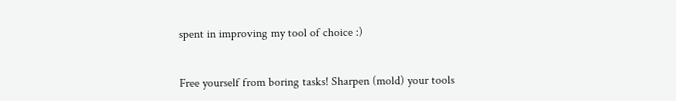spent in improving my tool of choice :)


Free yourself from boring tasks! Sharpen (mold) your tools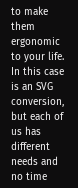to make them ergonomic to your life. In this case is an SVG conversion, but each of us has different needs and no time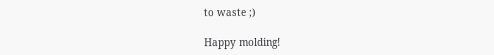to waste ;)

Happy molding!